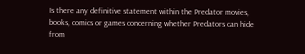Is there any definitive statement within the Predator movies, books, comics or games concerning whether Predators can hide from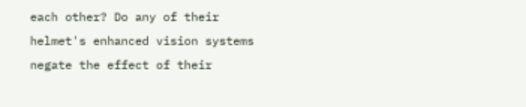each other? Do any of their helmet's enhanced vision systems negate the effect of their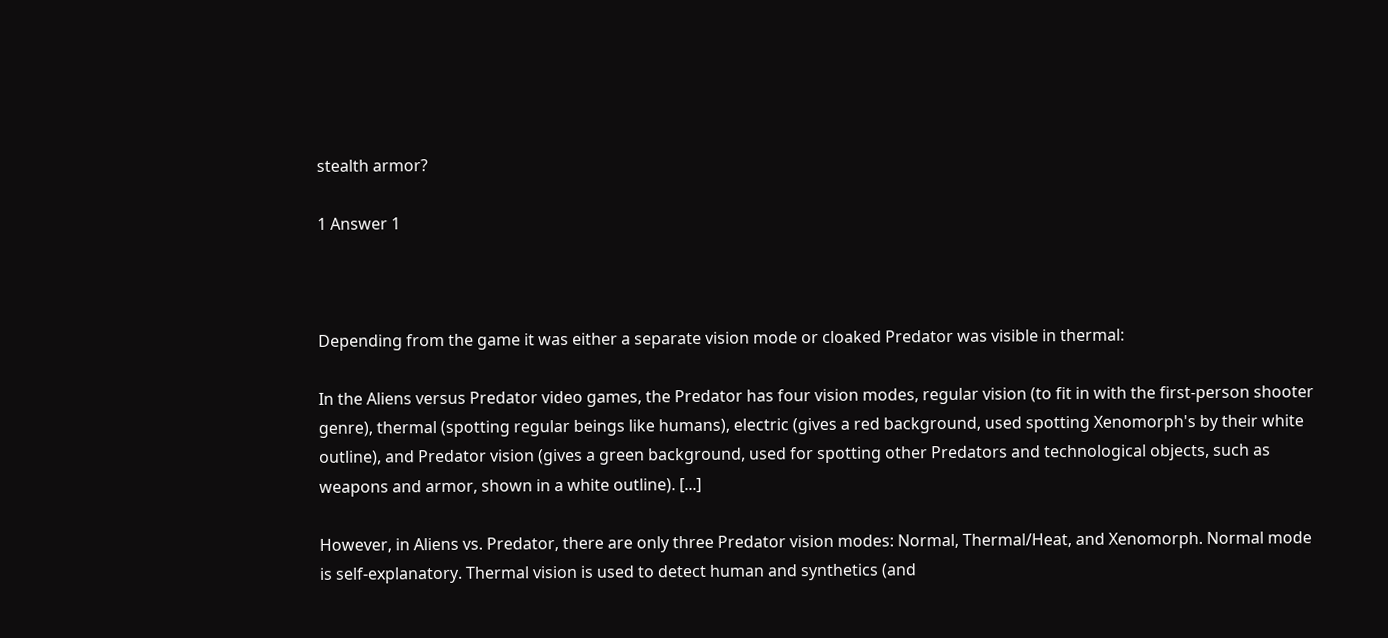stealth armor?

1 Answer 1



Depending from the game it was either a separate vision mode or cloaked Predator was visible in thermal:

In the Aliens versus Predator video games, the Predator has four vision modes, regular vision (to fit in with the first-person shooter genre), thermal (spotting regular beings like humans), electric (gives a red background, used spotting Xenomorph's by their white outline), and Predator vision (gives a green background, used for spotting other Predators and technological objects, such as weapons and armor, shown in a white outline). [...]

However, in Aliens vs. Predator, there are only three Predator vision modes: Normal, Thermal/Heat, and Xenomorph. Normal mode is self-explanatory. Thermal vision is used to detect human and synthetics (and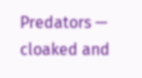Predators — cloaked and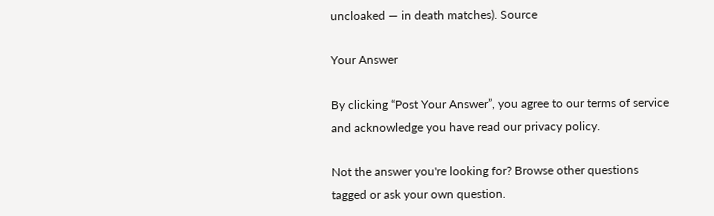uncloaked — in death matches). Source

Your Answer

By clicking “Post Your Answer”, you agree to our terms of service and acknowledge you have read our privacy policy.

Not the answer you're looking for? Browse other questions tagged or ask your own question.